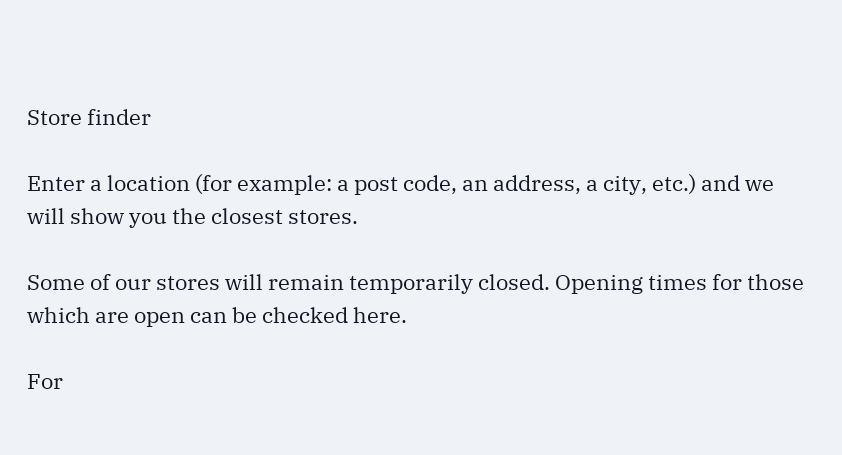Store finder

Enter a location (for example: a post code, an address, a city, etc.) and we will show you the closest stores.

Some of our stores will remain temporarily closed. Opening times for those which are open can be checked here.

For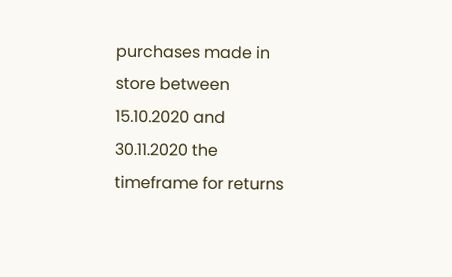purchases made in store between 15.10.2020 and 30.11.2020 the timeframe for returns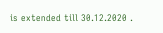is extended till 30.12.2020 .